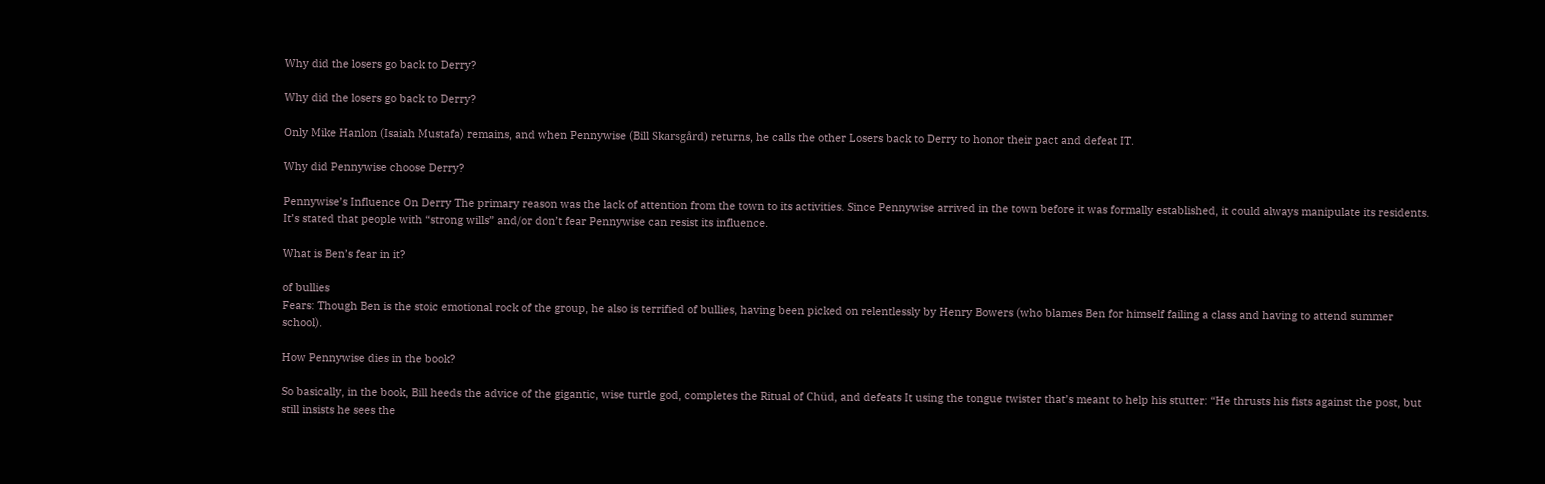Why did the losers go back to Derry?

Why did the losers go back to Derry?

Only Mike Hanlon (Isaiah Mustafa) remains, and when Pennywise (Bill Skarsgård) returns, he calls the other Losers back to Derry to honor their pact and defeat IT.

Why did Pennywise choose Derry?

Pennywise’s Influence On Derry The primary reason was the lack of attention from the town to its activities. Since Pennywise arrived in the town before it was formally established, it could always manipulate its residents. It’s stated that people with “strong wills” and/or don’t fear Pennywise can resist its influence.

What is Ben’s fear in it?

of bullies
Fears: Though Ben is the stoic emotional rock of the group, he also is terrified of bullies, having been picked on relentlessly by Henry Bowers (who blames Ben for himself failing a class and having to attend summer school).

How Pennywise dies in the book?

So basically, in the book, Bill heeds the advice of the gigantic, wise turtle god, completes the Ritual of Chüd, and defeats It using the tongue twister that’s meant to help his stutter: “He thrusts his fists against the post, but still insists he sees the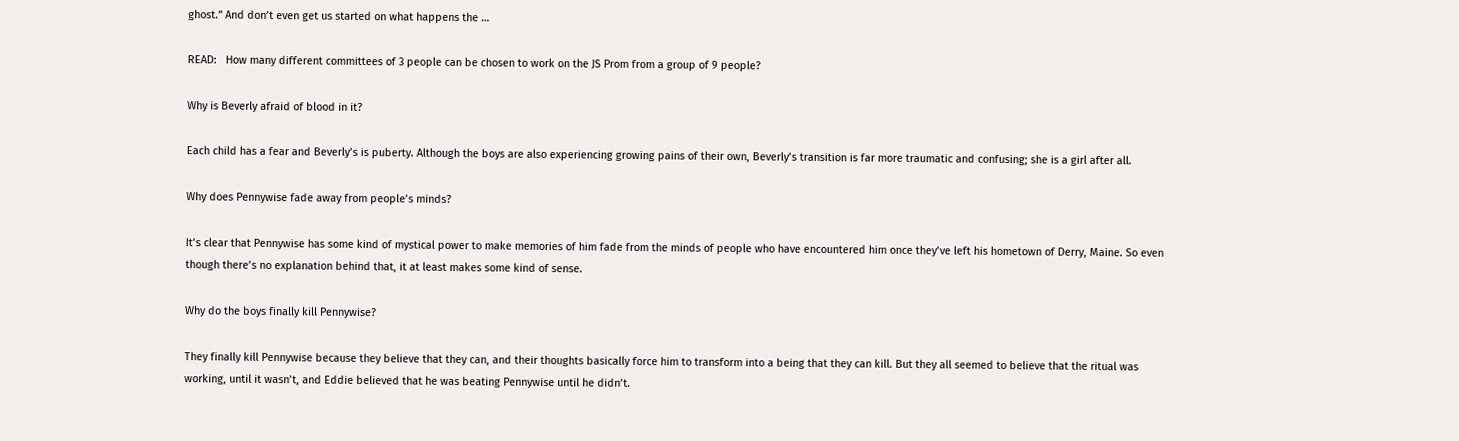ghost.” And don’t even get us started on what happens the …

READ:   How many different committees of 3 people can be chosen to work on the JS Prom from a group of 9 people?

Why is Beverly afraid of blood in it?

Each child has a fear and Beverly’s is puberty. Although the boys are also experiencing growing pains of their own, Beverly’s transition is far more traumatic and confusing; she is a girl after all.

Why does Pennywise fade away from people’s minds?

It’s clear that Pennywise has some kind of mystical power to make memories of him fade from the minds of people who have encountered him once they’ve left his hometown of Derry, Maine. So even though there’s no explanation behind that, it at least makes some kind of sense.

Why do the boys finally kill Pennywise?

They finally kill Pennywise because they believe that they can, and their thoughts basically force him to transform into a being that they can kill. But they all seemed to believe that the ritual was working, until it wasn’t, and Eddie believed that he was beating Pennywise until he didn’t.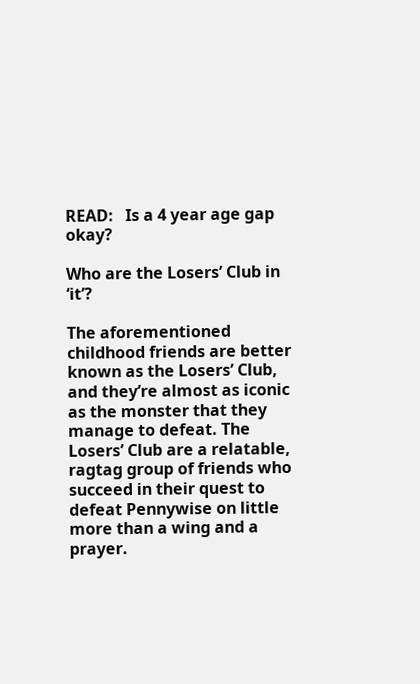READ:   Is a 4 year age gap okay?

Who are the Losers’ Club in ‘it’?

The aforementioned childhood friends are better known as the Losers’ Club, and they’re almost as iconic as the monster that they manage to defeat. The Losers’ Club are a relatable, ragtag group of friends who succeed in their quest to defeat Pennywise on little more than a wing and a prayer.